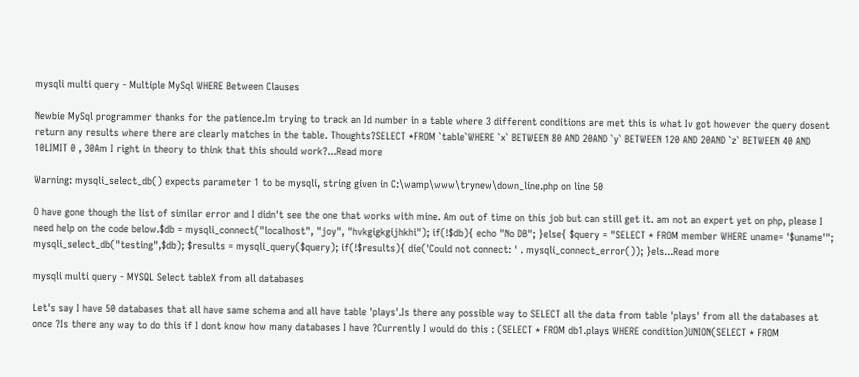mysqli multi query - Multiple MySql WHERE Between Clauses

Newbie MySql programmer thanks for the patience.Im trying to track an Id number in a table where 3 different conditions are met this is what Iv got however the query dosent return any results where there are clearly matches in the table. Thoughts?SELECT *FROM `table`WHERE `x` BETWEEN 80 AND 20AND `y` BETWEEN 120 AND 20AND `z` BETWEEN 40 AND 10LIMIT 0 , 30Am I right in theory to think that this should work?...Read more

Warning: mysqli_select_db() expects parameter 1 to be mysqli, string given in C:\wamp\www\trynew\down_line.php on line 50

O have gone though the list of similar error and I didn't see the one that works with mine. Am out of time on this job but can still get it. am not an expert yet on php, please I need help on the code below.$db = mysqli_connect("localhost", "joy", "hvkgigkgijhkhi"); if(!$db){ echo "No DB"; }else{ $query = "SELECT * FROM member WHERE uname= '$uname'"; mysqli_select_db("testing",$db); $results = mysqli_query($query); if(!$results){ die('Could not connect: ' . mysqli_connect_error()); }els...Read more

mysqli multi query - MYSQL Select tableX from all databases

Let's say I have 50 databases that all have same schema and all have table 'plays'.Is there any possible way to SELECT all the data from table 'plays' from all the databases at once ?Is there any way to do this if I dont know how many databases I have ?Currently I would do this : (SELECT * FROM db1.plays WHERE condition)UNION(SELECT * FROM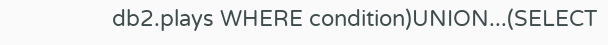db2.plays WHERE condition)UNION...(SELECT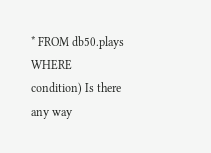* FROM db50.plays WHERE condition) Is there any way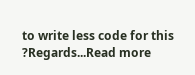to write less code for this ?Regards...Read more